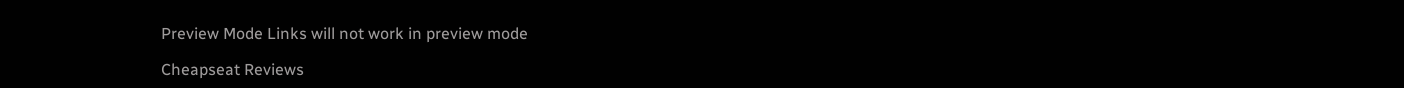Preview Mode Links will not work in preview mode

Cheapseat Reviews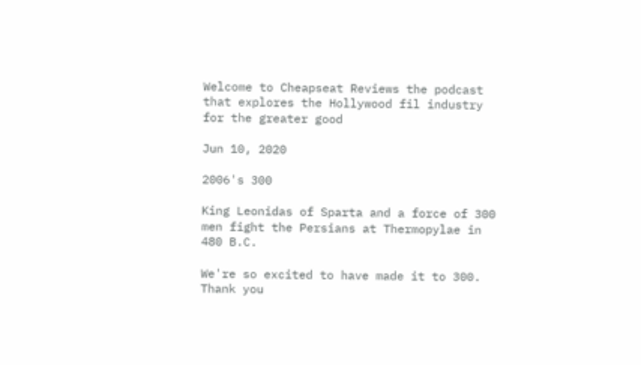Welcome to Cheapseat Reviews the podcast that explores the Hollywood fil industry for the greater good

Jun 10, 2020

2006's 300

King Leonidas of Sparta and a force of 300 men fight the Persians at Thermopylae in 480 B.C.

We're so excited to have made it to 300.  Thank you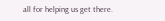all for helping us get there.